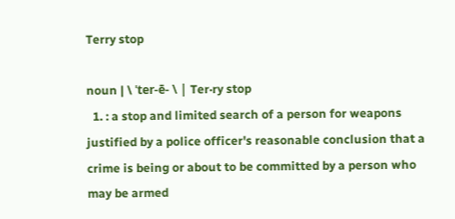Terry stop

noun | \ ˈter-ē- \ | Ter·ry stop
  1. : a stop and limited search of a person for weapons justified by a police officer's reasonable conclusion that a crime is being or about to be committed by a person who may be armed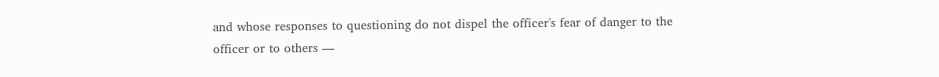and whose responses to questioning do not dispel the officer's fear of danger to the officer or to others —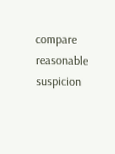compare reasonable suspicion